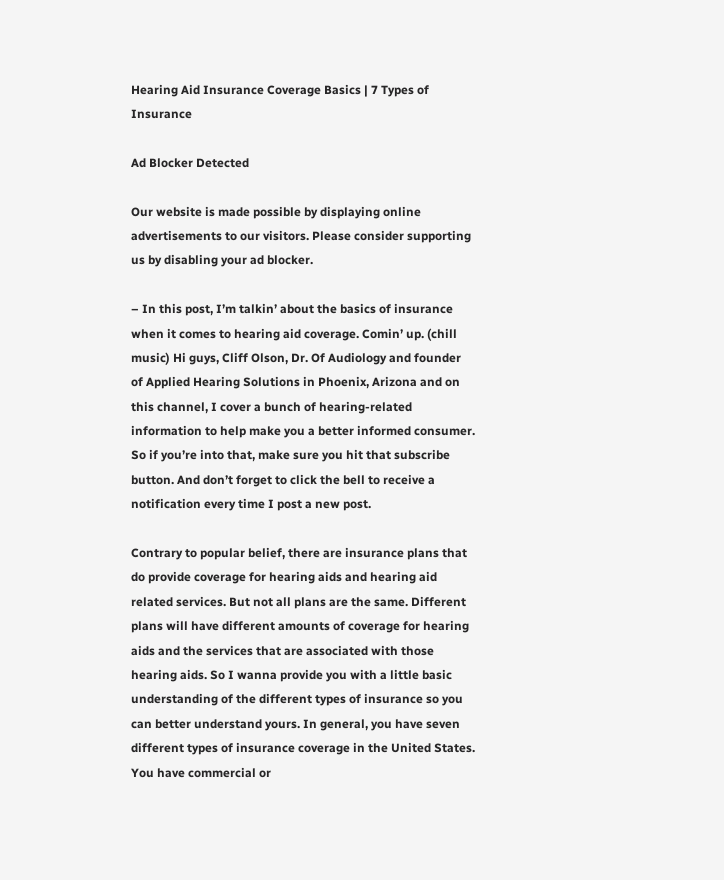Hearing Aid Insurance Coverage Basics | 7 Types of Insurance

Ad Blocker Detected

Our website is made possible by displaying online advertisements to our visitors. Please consider supporting us by disabling your ad blocker.

– In this post, I’m talkin’ about the basics of insurance when it comes to hearing aid coverage. Comin’ up. (chill music) Hi guys, Cliff Olson, Dr. Of Audiology and founder of Applied Hearing Solutions in Phoenix, Arizona and on this channel, I cover a bunch of hearing-related information to help make you a better informed consumer. So if you’re into that, make sure you hit that subscribe button. And don’t forget to click the bell to receive a notification every time I post a new post.

Contrary to popular belief, there are insurance plans that do provide coverage for hearing aids and hearing aid related services. But not all plans are the same. Different plans will have different amounts of coverage for hearing aids and the services that are associated with those hearing aids. So I wanna provide you with a little basic understanding of the different types of insurance so you can better understand yours. In general, you have seven different types of insurance coverage in the United States. You have commercial or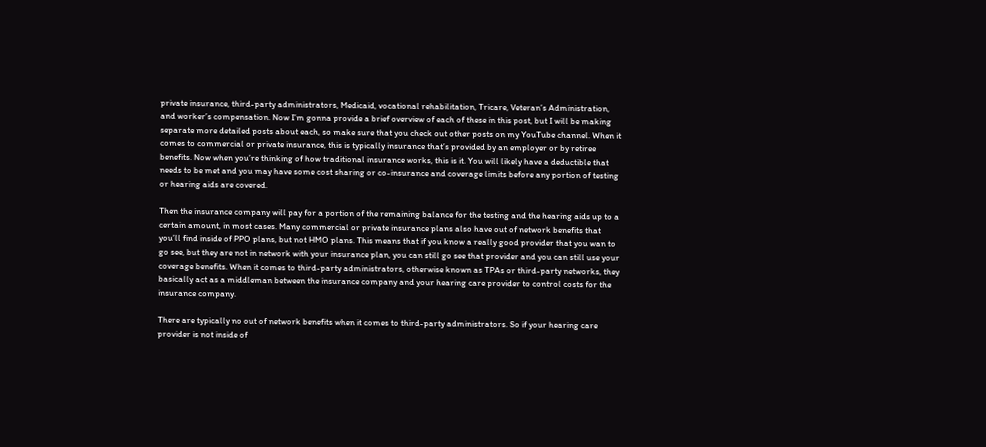private insurance, third-party administrators, Medicaid, vocational rehabilitation, Tricare, Veteran’s Administration, and worker’s compensation. Now I’m gonna provide a brief overview of each of these in this post, but I will be making separate more detailed posts about each, so make sure that you check out other posts on my YouTube channel. When it comes to commercial or private insurance, this is typically insurance that’s provided by an employer or by retiree benefits. Now when you’re thinking of how traditional insurance works, this is it. You will likely have a deductible that needs to be met and you may have some cost sharing or co-insurance and coverage limits before any portion of testing or hearing aids are covered.

Then the insurance company will pay for a portion of the remaining balance for the testing and the hearing aids up to a certain amount, in most cases. Many commercial or private insurance plans also have out of network benefits that you’ll find inside of PPO plans, but not HMO plans. This means that if you know a really good provider that you wan to go see, but they are not in network with your insurance plan, you can still go see that provider and you can still use your coverage benefits. When it comes to third-party administrators, otherwise known as TPAs or third-party networks, they basically act as a middleman between the insurance company and your hearing care provider to control costs for the insurance company.

There are typically no out of network benefits when it comes to third-party administrators. So if your hearing care provider is not inside of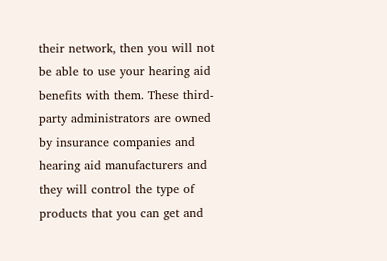their network, then you will not be able to use your hearing aid benefits with them. These third-party administrators are owned by insurance companies and hearing aid manufacturers and they will control the type of products that you can get and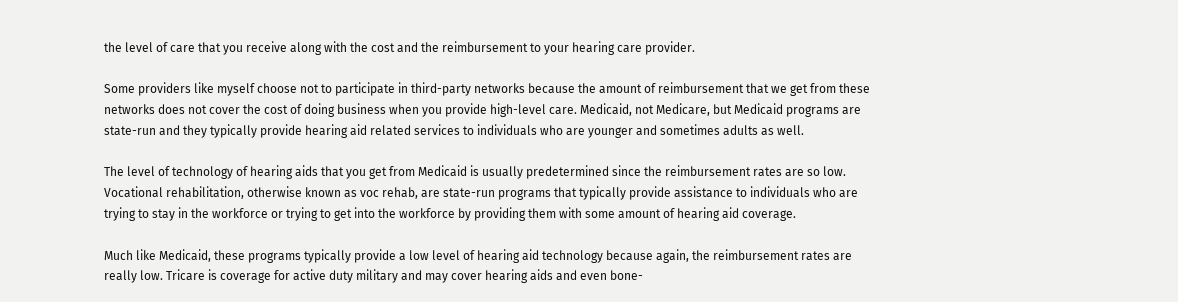the level of care that you receive along with the cost and the reimbursement to your hearing care provider.

Some providers like myself choose not to participate in third-party networks because the amount of reimbursement that we get from these networks does not cover the cost of doing business when you provide high-level care. Medicaid, not Medicare, but Medicaid programs are state-run and they typically provide hearing aid related services to individuals who are younger and sometimes adults as well.

The level of technology of hearing aids that you get from Medicaid is usually predetermined since the reimbursement rates are so low. Vocational rehabilitation, otherwise known as voc rehab, are state-run programs that typically provide assistance to individuals who are trying to stay in the workforce or trying to get into the workforce by providing them with some amount of hearing aid coverage.

Much like Medicaid, these programs typically provide a low level of hearing aid technology because again, the reimbursement rates are really low. Tricare is coverage for active duty military and may cover hearing aids and even bone-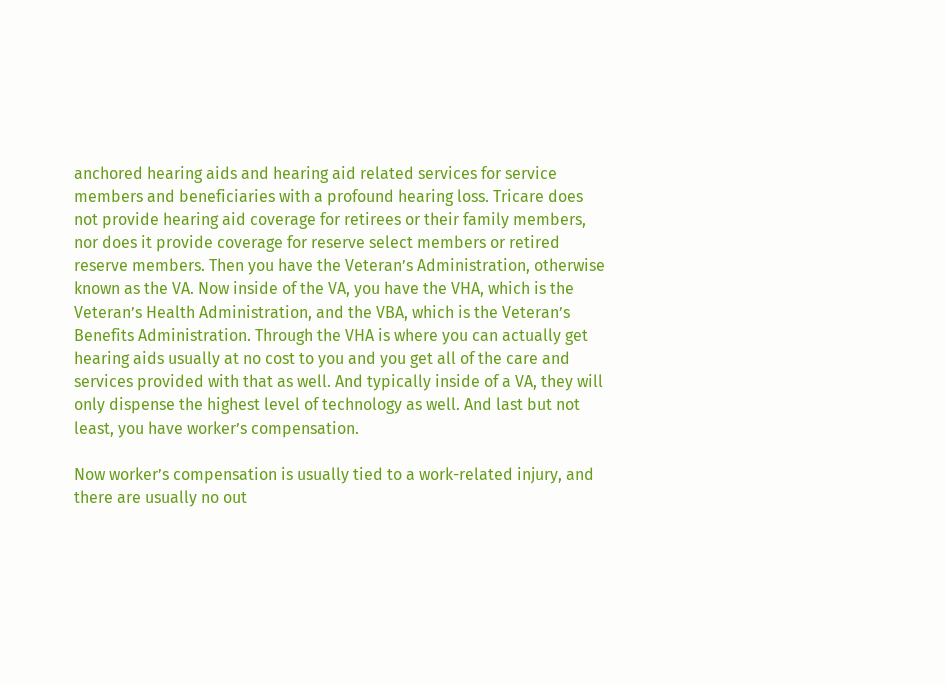anchored hearing aids and hearing aid related services for service members and beneficiaries with a profound hearing loss. Tricare does not provide hearing aid coverage for retirees or their family members, nor does it provide coverage for reserve select members or retired reserve members. Then you have the Veteran’s Administration, otherwise known as the VA. Now inside of the VA, you have the VHA, which is the Veteran’s Health Administration, and the VBA, which is the Veteran’s Benefits Administration. Through the VHA is where you can actually get hearing aids usually at no cost to you and you get all of the care and services provided with that as well. And typically inside of a VA, they will only dispense the highest level of technology as well. And last but not least, you have worker’s compensation.

Now worker’s compensation is usually tied to a work-related injury, and there are usually no out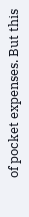of pocket expenses. But this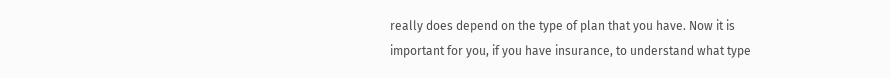really does depend on the type of plan that you have. Now it is important for you, if you have insurance, to understand what type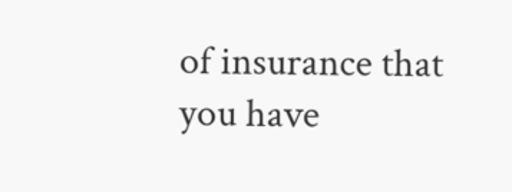of insurance that you have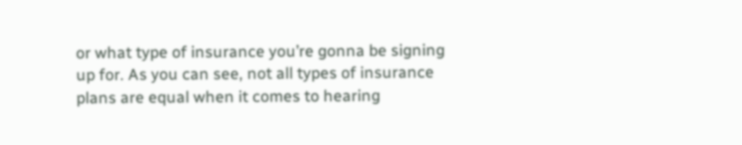or what type of insurance you’re gonna be signing up for. As you can see, not all types of insurance plans are equal when it comes to hearing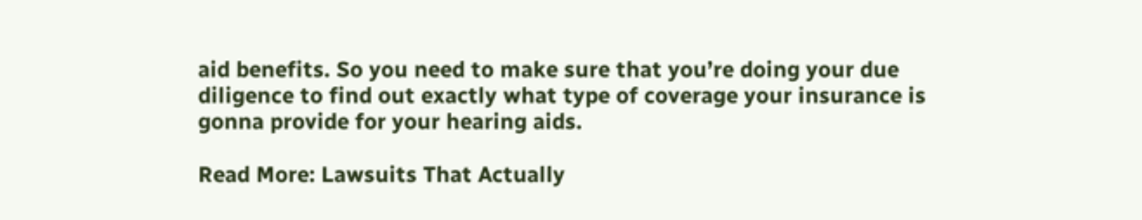aid benefits. So you need to make sure that you’re doing your due diligence to find out exactly what type of coverage your insurance is gonna provide for your hearing aids.

Read More: Lawsuits That Actually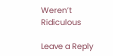Weren’t Ridiculous

Leave a Reply